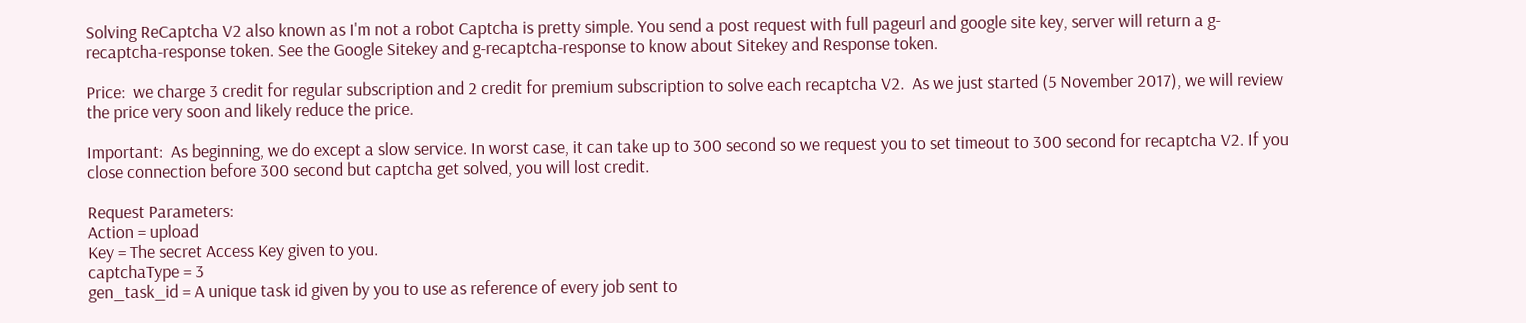Solving ReCaptcha V2 also known as I'm not a robot Captcha is pretty simple. You send a post request with full pageurl and google site key, server will return a g-recaptcha-response token. See the Google Sitekey and g-recaptcha-response to know about Sitekey and Response token.

Price:  we charge 3 credit for regular subscription and 2 credit for premium subscription to solve each recaptcha V2.  As we just started (5 November 2017), we will review the price very soon and likely reduce the price.

Important:  As beginning, we do except a slow service. In worst case, it can take up to 300 second so we request you to set timeout to 300 second for recaptcha V2. If you close connection before 300 second but captcha get solved, you will lost credit.

Request Parameters:
Action = upload
Key = The secret Access Key given to you.
captchaType = 3
gen_task_id = A unique task id given by you to use as reference of every job sent to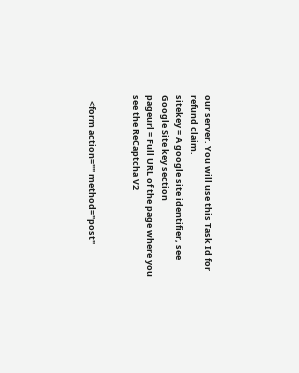our server. You will use this Task Id for refund claim.
sitekey = A google site identifier, see Google Site key section
pageurl = Full URL of the page where you see the ReCaptcha V2


   <form action="" method="post"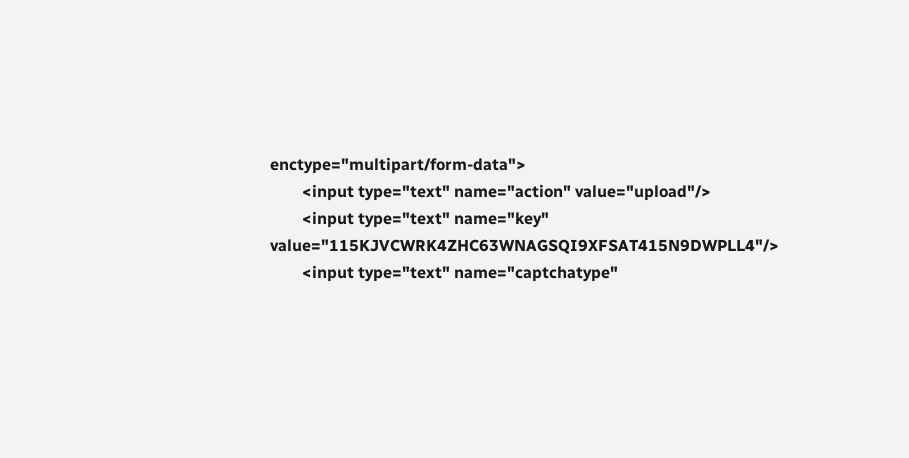enctype="multipart/form-data">
        <input type="text" name="action" value="upload"/>
        <input type="text" name="key" value="115KJVCWRK4ZHC63WNAGSQI9XFSAT415N9DWPLL4"/>
        <input type="text" name="captchatype"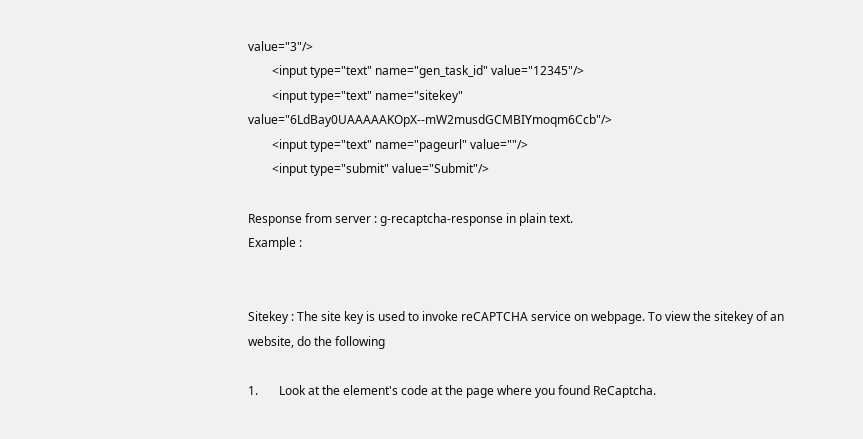value="3"/>
        <input type="text" name="gen_task_id" value="12345"/>
        <input type="text" name="sitekey" value="6LdBay0UAAAAAKOpX--mW2musdGCMBIYmoqm6Ccb"/>
        <input type="text" name="pageurl" value=""/>
        <input type="submit" value="Submit"/>

Response from server : g-recaptcha-response in plain text.
Example :


Sitekey : The site key is used to invoke reCAPTCHA service on webpage. To view the sitekey of an website, do the following

1.       Look at the element's code at the page where you found ReCaptcha.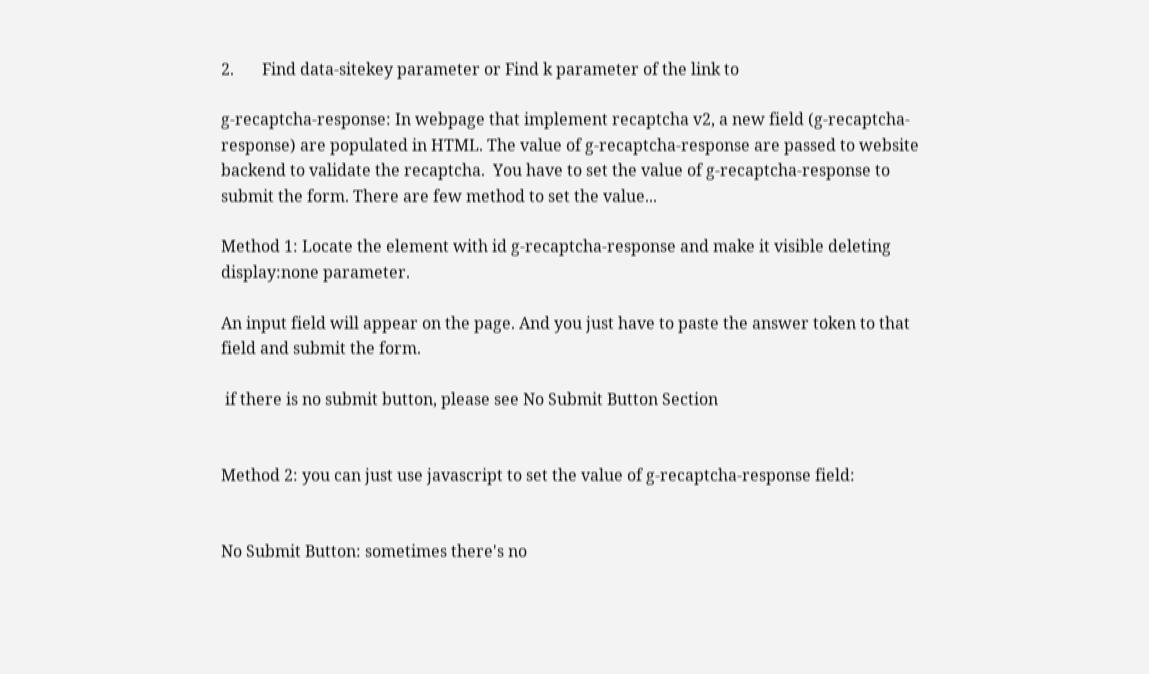2.       Find data-sitekey parameter or Find k parameter of the link to

g-recaptcha-response: In webpage that implement recaptcha v2, a new field (g-recaptcha-response) are populated in HTML. The value of g-recaptcha-response are passed to website backend to validate the recaptcha.  You have to set the value of g-recaptcha-response to submit the form. There are few method to set the value...

Method 1: Locate the element with id g-recaptcha-response and make it visible deleting display:none parameter.

An input field will appear on the page. And you just have to paste the answer token to that field and submit the form.

 if there is no submit button, please see No Submit Button Section


Method 2: you can just use javascript to set the value of g-recaptcha-response field:


No Submit Button: sometimes there's no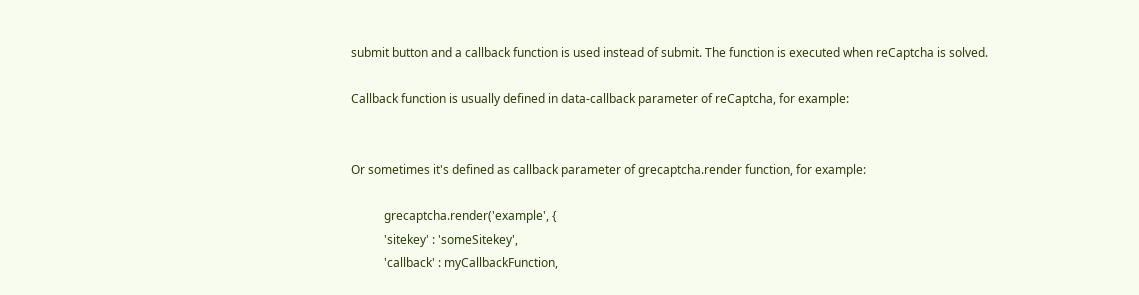submit button and a callback function is used instead of submit. The function is executed when reCaptcha is solved.

Callback function is usually defined in data-callback parameter of reCaptcha, for example:


Or sometimes it's defined as callback parameter of grecaptcha.render function, for example:

           grecaptcha.render('example', {
           'sitekey' : 'someSitekey',
           'callback' : myCallbackFunction,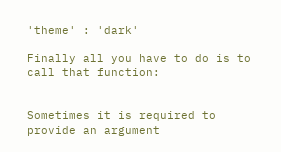'theme' : 'dark'

Finally all you have to do is to call that function:


Sometimes it is required to provide an argument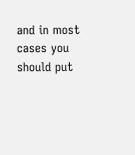and in most cases you should put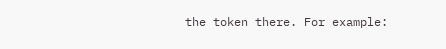the token there. For example: